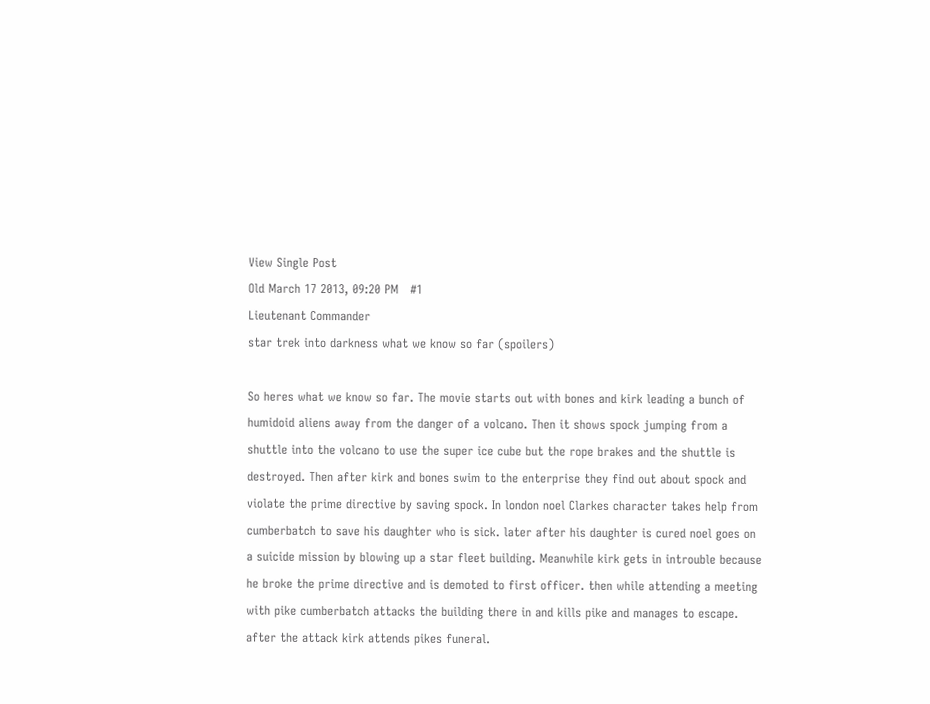View Single Post
Old March 17 2013, 09:20 PM   #1
Lieutenant Commander
star trek into darkness what we know so far (spoilers)

So heres what we know so far. The movie starts out with bones and kirk leading a bunch of humidoid aliens away from the danger of a volcano. Then it shows spock jumping from a shuttle into the volcano to use the super ice cube but the rope brakes and the shuttle is destroyed. Then after kirk and bones swim to the enterprise they find out about spock and violate the prime directive by saving spock. In london noel Clarkes character takes help from cumberbatch to save his daughter who is sick. later after his daughter is cured noel goes on a suicide mission by blowing up a star fleet building. Meanwhile kirk gets in introuble because he broke the prime directive and is demoted to first officer. then while attending a meeting with pike cumberbatch attacks the building there in and kills pike and manages to escape. after the attack kirk attends pikes funeral.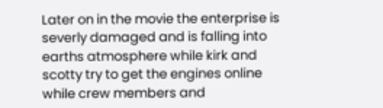Later on in the movie the enterprise is severly damaged and is falling into earths atmosphere while kirk and scotty try to get the engines online while crew members and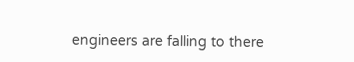engineers are falling to there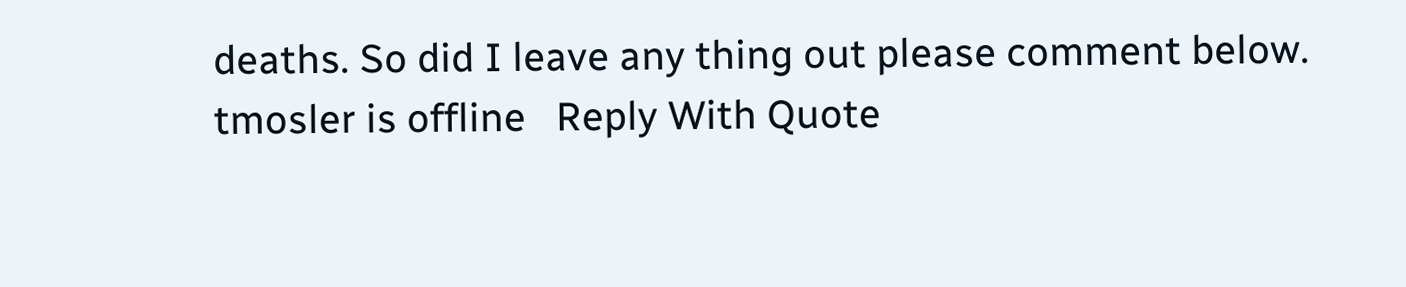deaths. So did I leave any thing out please comment below.
tmosler is offline   Reply With Quote